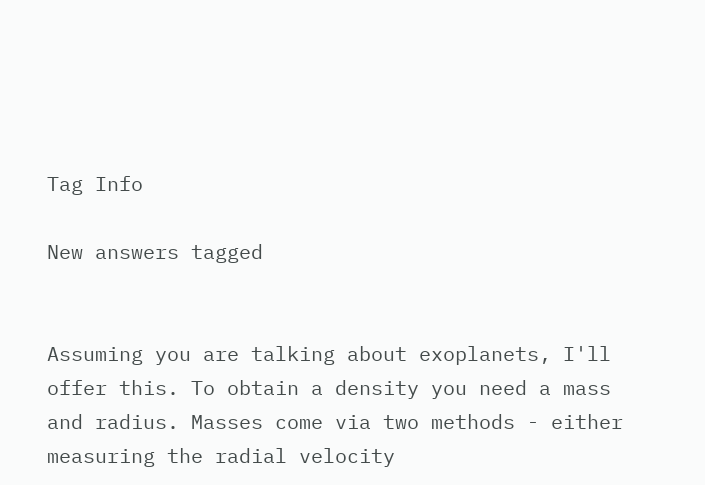Tag Info

New answers tagged


Assuming you are talking about exoplanets, I'll offer this. To obtain a density you need a mass and radius. Masses come via two methods - either measuring the radial velocity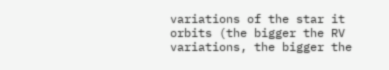variations of the star it orbits (the bigger the RV variations, the bigger the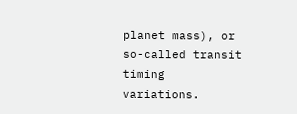planet mass), or so-called transit timing variations.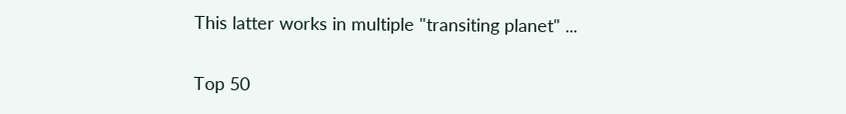This latter works in multiple "transiting planet" ...

Top 50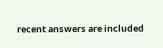recent answers are included